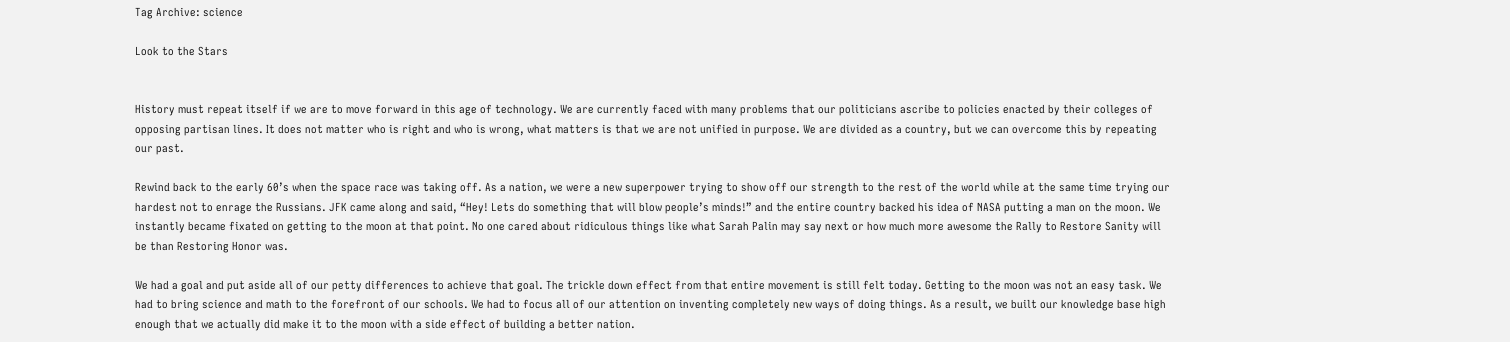Tag Archive: science

Look to the Stars


History must repeat itself if we are to move forward in this age of technology. We are currently faced with many problems that our politicians ascribe to policies enacted by their colleges of opposing partisan lines. It does not matter who is right and who is wrong, what matters is that we are not unified in purpose. We are divided as a country, but we can overcome this by repeating our past.

Rewind back to the early 60’s when the space race was taking off. As a nation, we were a new superpower trying to show off our strength to the rest of the world while at the same time trying our hardest not to enrage the Russians. JFK came along and said, “Hey! Lets do something that will blow people’s minds!” and the entire country backed his idea of NASA putting a man on the moon. We instantly became fixated on getting to the moon at that point. No one cared about ridiculous things like what Sarah Palin may say next or how much more awesome the Rally to Restore Sanity will be than Restoring Honor was.

We had a goal and put aside all of our petty differences to achieve that goal. The trickle down effect from that entire movement is still felt today. Getting to the moon was not an easy task. We had to bring science and math to the forefront of our schools. We had to focus all of our attention on inventing completely new ways of doing things. As a result, we built our knowledge base high enough that we actually did make it to the moon with a side effect of building a better nation.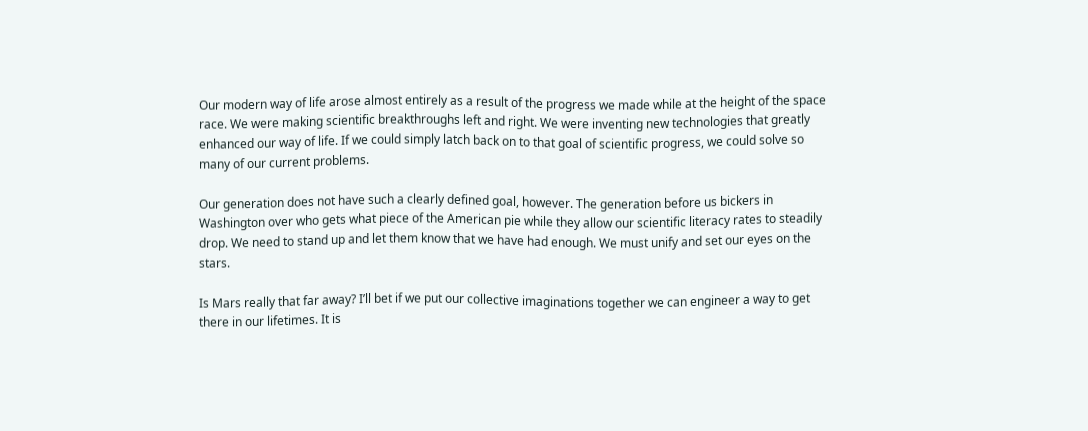Our modern way of life arose almost entirely as a result of the progress we made while at the height of the space race. We were making scientific breakthroughs left and right. We were inventing new technologies that greatly enhanced our way of life. If we could simply latch back on to that goal of scientific progress, we could solve so many of our current problems.

Our generation does not have such a clearly defined goal, however. The generation before us bickers in Washington over who gets what piece of the American pie while they allow our scientific literacy rates to steadily drop. We need to stand up and let them know that we have had enough. We must unify and set our eyes on the stars.

Is Mars really that far away? I’ll bet if we put our collective imaginations together we can engineer a way to get there in our lifetimes. It is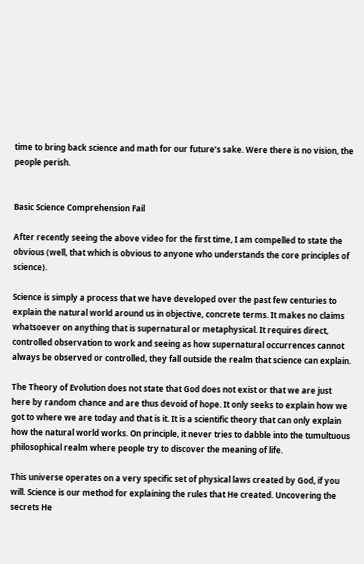time to bring back science and math for our future’s sake. Were there is no vision, the people perish.


Basic Science Comprehension Fail

After recently seeing the above video for the first time, I am compelled to state the obvious (well, that which is obvious to anyone who understands the core principles of science).

Science is simply a process that we have developed over the past few centuries to explain the natural world around us in objective, concrete terms. It makes no claims whatsoever on anything that is supernatural or metaphysical. It requires direct, controlled observation to work and seeing as how supernatural occurrences cannot always be observed or controlled, they fall outside the realm that science can explain.

The Theory of Evolution does not state that God does not exist or that we are just here by random chance and are thus devoid of hope. It only seeks to explain how we got to where we are today and that is it. It is a scientific theory that can only explain how the natural world works. On principle, it never tries to dabble into the tumultuous philosophical realm where people try to discover the meaning of life.

This universe operates on a very specific set of physical laws created by God, if you will. Science is our method for explaining the rules that He created. Uncovering the secrets He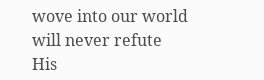wove into our world will never refute His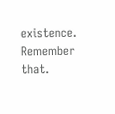existence. Remember that.